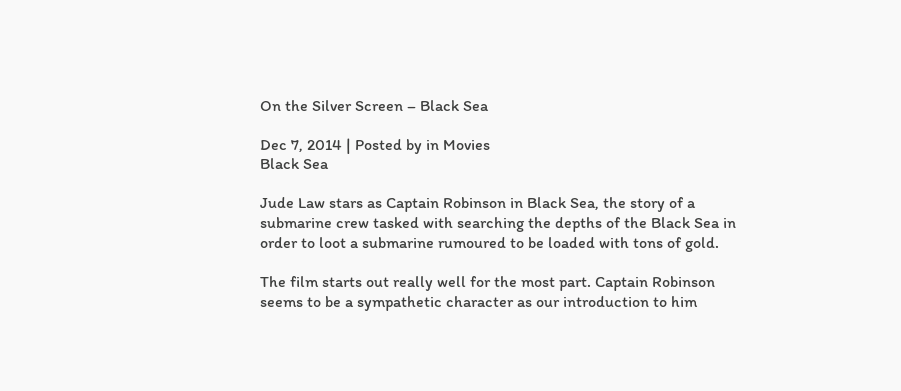On the Silver Screen – Black Sea

Dec 7, 2014 | Posted by in Movies
Black Sea

Jude Law stars as Captain Robinson in Black Sea, the story of a submarine crew tasked with searching the depths of the Black Sea in order to loot a submarine rumoured to be loaded with tons of gold.

The film starts out really well for the most part. Captain Robinson seems to be a sympathetic character as our introduction to him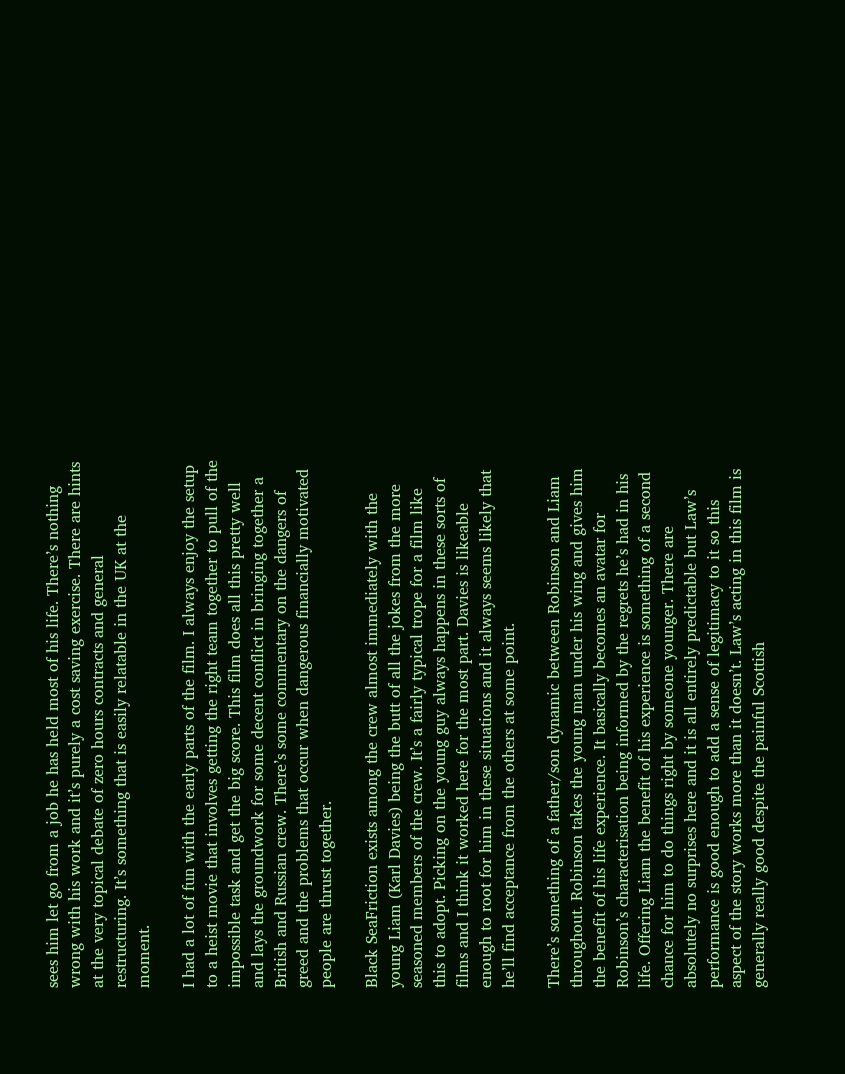sees him let go from a job he has held most of his life. There’s nothing wrong with his work and it’s purely a cost saving exercise. There are hints at the very topical debate of zero hours contracts and general restructuring. It’s something that is easily relatable in the UK at the moment.

I had a lot of fun with the early parts of the film. I always enjoy the setup to a heist movie that involves getting the right team together to pull of the impossible task and get the big score. This film does all this pretty well and lays the groundwork for some decent conflict in bringing together a British and Russian crew. There’s some commentary on the dangers of greed and the problems that occur when dangerous financially motivated people are thrust together.

Black SeaFriction exists among the crew almost immediately with the young Liam (Karl Davies) being the butt of all the jokes from the more seasoned members of the crew. It’s a fairly typical trope for a film like this to adopt. Picking on the young guy always happens in these sorts of films and I think it worked here for the most part. Davies is likeable enough to root for him in these situations and it always seems likely that he’ll find acceptance from the others at some point.

There’s something of a father/son dynamic between Robinson and Liam throughout. Robinson takes the young man under his wing and gives him the benefit of his life experience. It basically becomes an avatar for Robinson’s characterisation being informed by the regrets he’s had in his life. Offering Liam the benefit of his experience is something of a second chance for him to do things right by someone younger. There are absolutely no surprises here and it is all entirely predictable but Law’s performance is good enough to add a sense of legitimacy to it so this aspect of the story works more than it doesn’t. Law’s acting in this film is generally really good despite the painful Scottish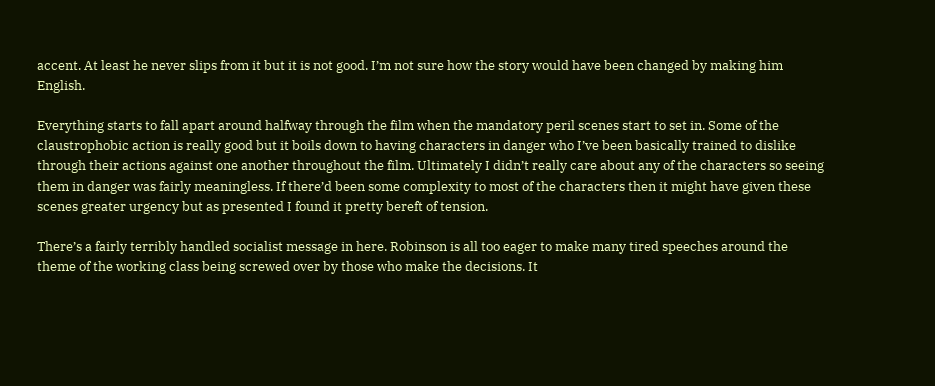accent. At least he never slips from it but it is not good. I’m not sure how the story would have been changed by making him English.

Everything starts to fall apart around halfway through the film when the mandatory peril scenes start to set in. Some of the claustrophobic action is really good but it boils down to having characters in danger who I’ve been basically trained to dislike through their actions against one another throughout the film. Ultimately I didn’t really care about any of the characters so seeing them in danger was fairly meaningless. If there’d been some complexity to most of the characters then it might have given these scenes greater urgency but as presented I found it pretty bereft of tension.

There’s a fairly terribly handled socialist message in here. Robinson is all too eager to make many tired speeches around the theme of the working class being screwed over by those who make the decisions. It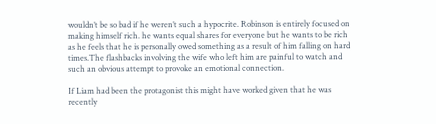wouldn’t be so bad if he weren’t such a hypocrite. Robinson is entirely focused on making himself rich. he wants equal shares for everyone but he wants to be rich as he feels that he is personally owed something as a result of him falling on hard times.The flashbacks involving the wife who left him are painful to watch and such an obvious attempt to provoke an emotional connection.

If Liam had been the protagonist this might have worked given that he was recently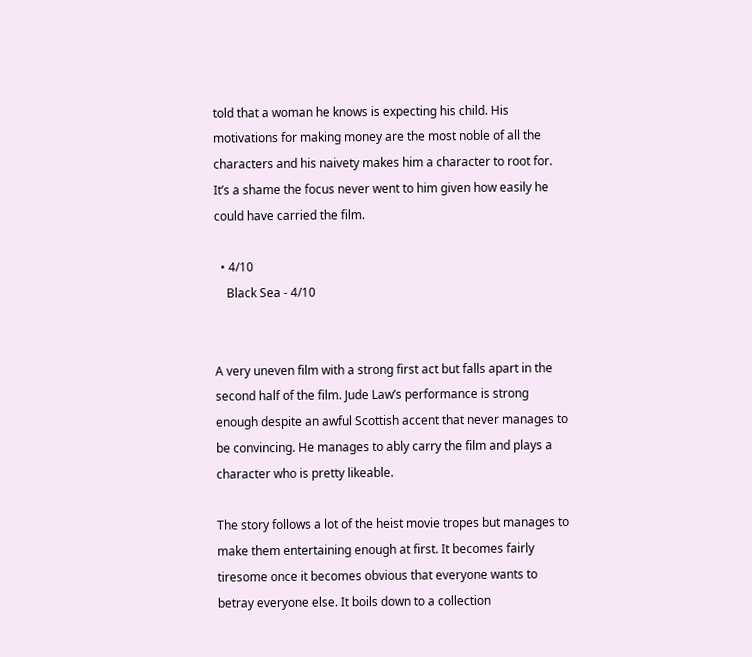told that a woman he knows is expecting his child. His motivations for making money are the most noble of all the characters and his naivety makes him a character to root for. It’s a shame the focus never went to him given how easily he could have carried the film.

  • 4/10
    Black Sea - 4/10


A very uneven film with a strong first act but falls apart in the second half of the film. Jude Law’s performance is strong enough despite an awful Scottish accent that never manages to be convincing. He manages to ably carry the film and plays a character who is pretty likeable.

The story follows a lot of the heist movie tropes but manages to make them entertaining enough at first. It becomes fairly tiresome once it becomes obvious that everyone wants to betray everyone else. It boils down to a collection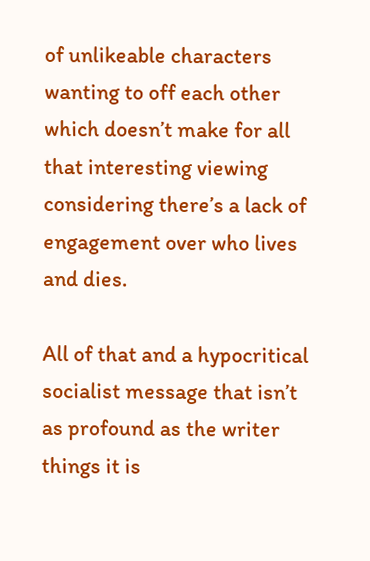of unlikeable characters wanting to off each other which doesn’t make for all that interesting viewing considering there’s a lack of engagement over who lives and dies.

All of that and a hypocritical socialist message that isn’t as profound as the writer things it is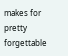makes for pretty forgettable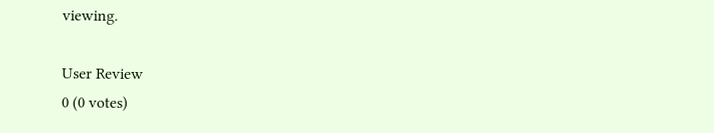viewing.

User Review
0 (0 votes)